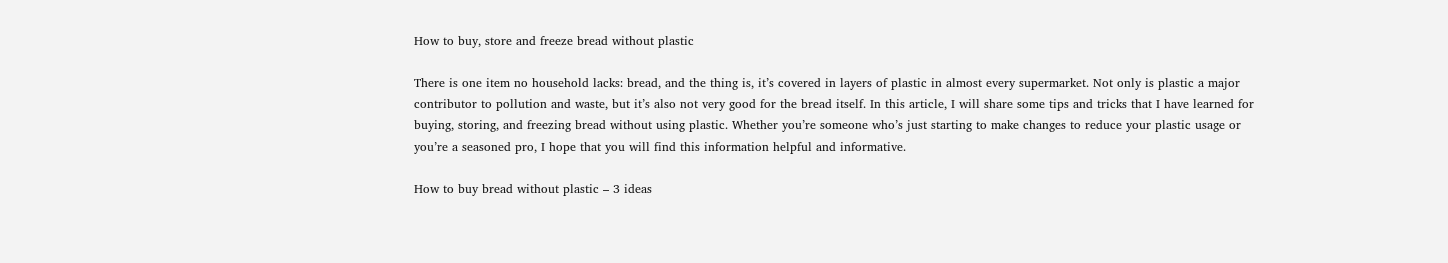How to buy, store and freeze bread without plastic

There is one item no household lacks: bread, and the thing is, it’s covered in layers of plastic in almost every supermarket. Not only is plastic a major contributor to pollution and waste, but it’s also not very good for the bread itself. In this article, I will share some tips and tricks that I have learned for buying, storing, and freezing bread without using plastic. Whether you’re someone who’s just starting to make changes to reduce your plastic usage or you’re a seasoned pro, I hope that you will find this information helpful and informative.

How to buy bread without plastic – 3 ideas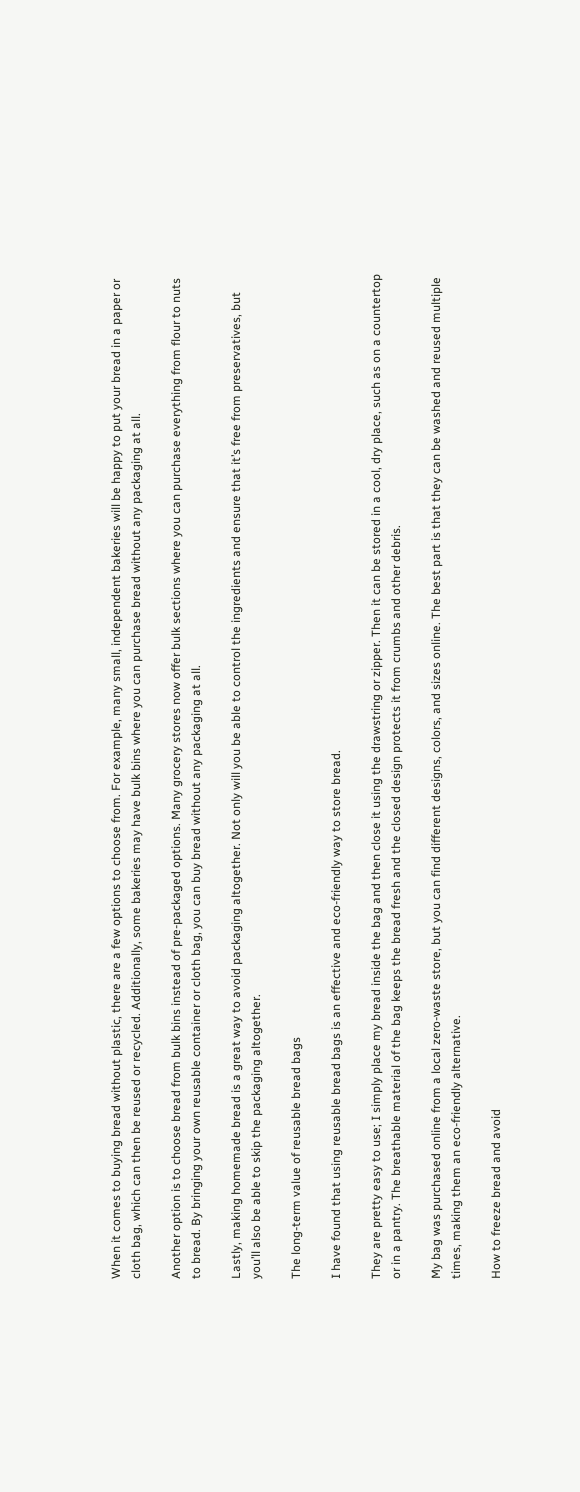When it comes to buying bread without plastic, there are a few options to choose from. For example, many small, independent bakeries will be happy to put your bread in a paper or cloth bag, which can then be reused or recycled. Additionally, some bakeries may have bulk bins where you can purchase bread without any packaging at all.

Another option is to choose bread from bulk bins instead of pre-packaged options. Many grocery stores now offer bulk sections where you can purchase everything from flour to nuts to bread. By bringing your own reusable container or cloth bag, you can buy bread without any packaging at all.

Lastly, making homemade bread is a great way to avoid packaging altogether. Not only will you be able to control the ingredients and ensure that it’s free from preservatives, but you’ll also be able to skip the packaging altogether.

The long-term value of reusable bread bags

I have found that using reusable bread bags is an effective and eco-friendly way to store bread.

They are pretty easy to use; I simply place my bread inside the bag and then close it using the drawstring or zipper. Then it can be stored in a cool, dry place, such as on a countertop or in a pantry. The breathable material of the bag keeps the bread fresh and the closed design protects it from crumbs and other debris.

My bag was purchased online from a local zero-waste store, but you can find different designs, colors, and sizes online. The best part is that they can be washed and reused multiple times, making them an eco-friendly alternative.

How to freeze bread and avoid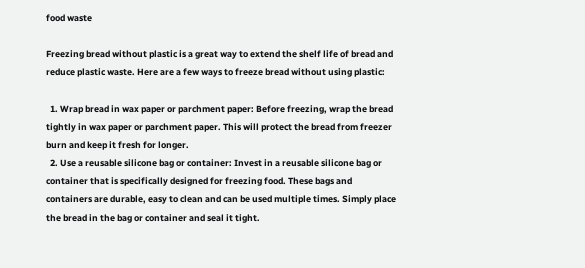food waste

Freezing bread without plastic is a great way to extend the shelf life of bread and reduce plastic waste. Here are a few ways to freeze bread without using plastic:

  1. Wrap bread in wax paper or parchment paper: Before freezing, wrap the bread tightly in wax paper or parchment paper. This will protect the bread from freezer burn and keep it fresh for longer.
  2. Use a reusable silicone bag or container: Invest in a reusable silicone bag or container that is specifically designed for freezing food. These bags and containers are durable, easy to clean and can be used multiple times. Simply place the bread in the bag or container and seal it tight.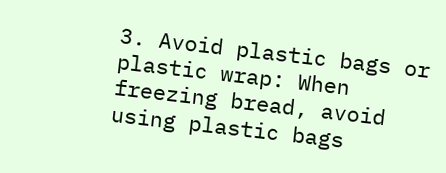3. Avoid plastic bags or plastic wrap: When freezing bread, avoid using plastic bags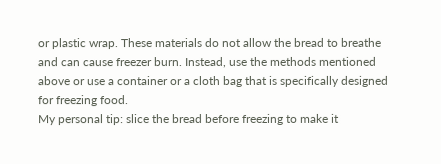or plastic wrap. These materials do not allow the bread to breathe and can cause freezer burn. Instead, use the methods mentioned above or use a container or a cloth bag that is specifically designed for freezing food.
My personal tip: slice the bread before freezing to make it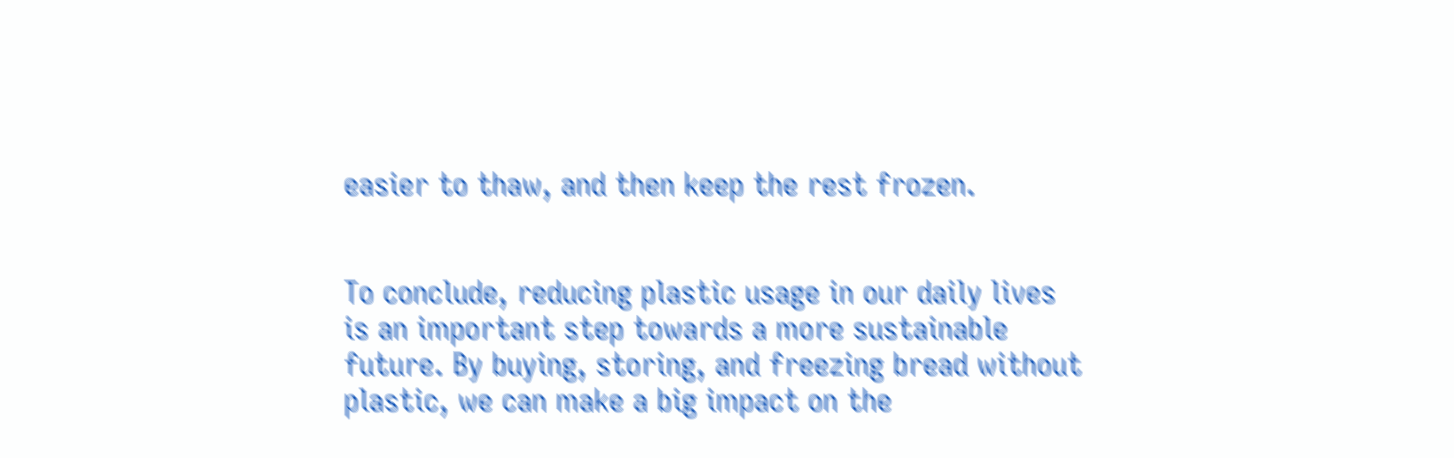easier to thaw, and then keep the rest frozen.


To conclude, reducing plastic usage in our daily lives is an important step towards a more sustainable future. By buying, storing, and freezing bread without plastic, we can make a big impact on the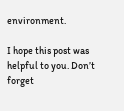environment.

I hope this post was helpful to you. Don’t forget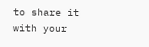to share it with your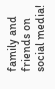family and friends on social media!